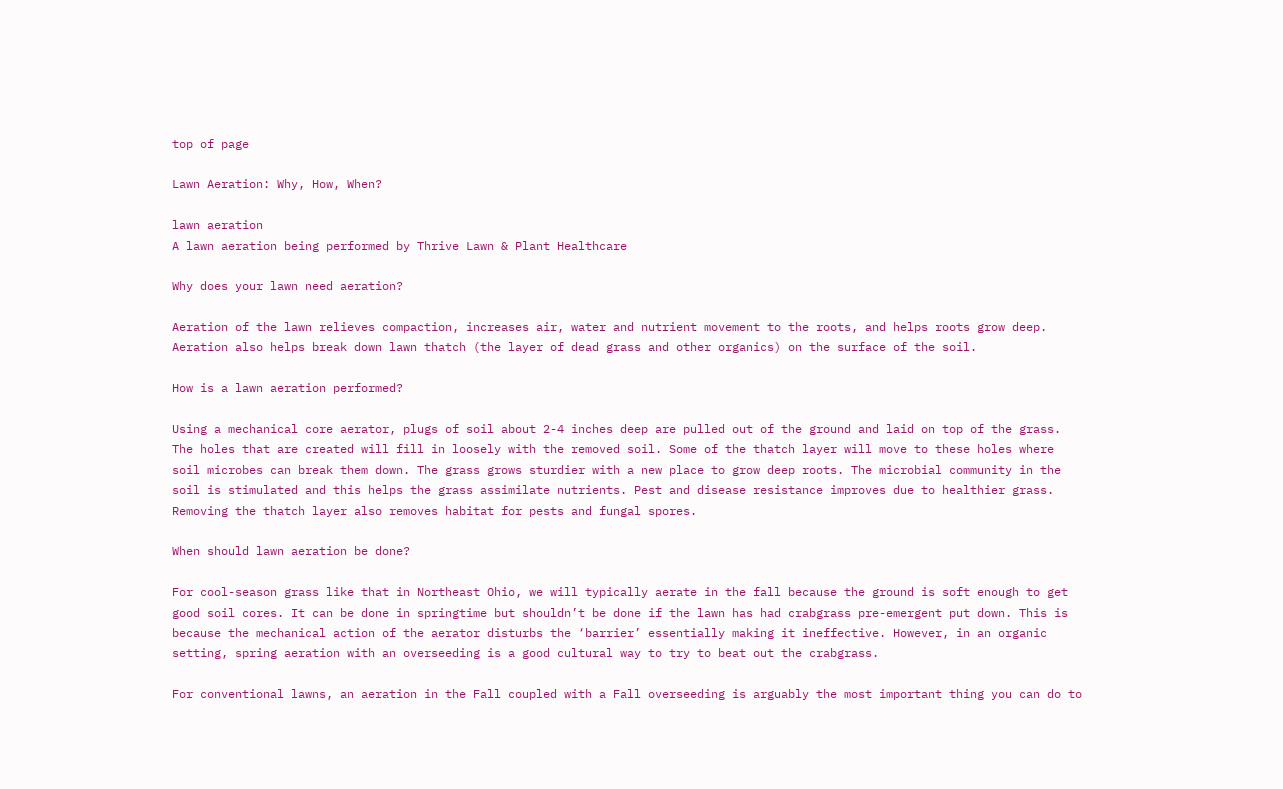top of page

Lawn Aeration: Why, How, When?

lawn aeration
A lawn aeration being performed by Thrive Lawn & Plant Healthcare

Why does your lawn need aeration?

Aeration of the lawn relieves compaction, increases air, water and nutrient movement to the roots, and helps roots grow deep. Aeration also helps break down lawn thatch (the layer of dead grass and other organics) on the surface of the soil.

How is a lawn aeration performed?

Using a mechanical core aerator, plugs of soil about 2-4 inches deep are pulled out of the ground and laid on top of the grass. The holes that are created will fill in loosely with the removed soil. Some of the thatch layer will move to these holes where soil microbes can break them down. The grass grows sturdier with a new place to grow deep roots. The microbial community in the soil is stimulated and this helps the grass assimilate nutrients. Pest and disease resistance improves due to healthier grass. Removing the thatch layer also removes habitat for pests and fungal spores.

When should lawn aeration be done?

For cool-season grass like that in Northeast Ohio, we will typically aerate in the fall because the ground is soft enough to get good soil cores. It can be done in springtime but shouldn’t be done if the lawn has had crabgrass pre-emergent put down. This is because the mechanical action of the aerator disturbs the ‘barrier’ essentially making it ineffective. However, in an organic setting, spring aeration with an overseeding is a good cultural way to try to beat out the crabgrass.

For conventional lawns, an aeration in the Fall coupled with a Fall overseeding is arguably the most important thing you can do to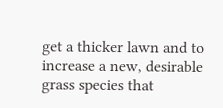get a thicker lawn and to increase a new, desirable grass species that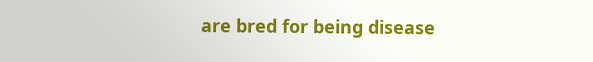are bred for being disease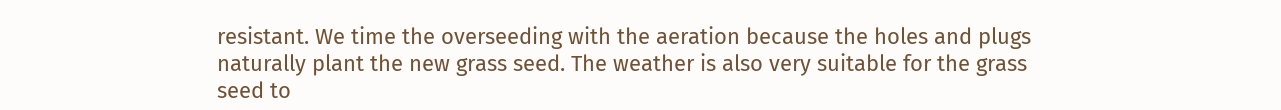resistant. We time the overseeding with the aeration because the holes and plugs naturally plant the new grass seed. The weather is also very suitable for the grass seed to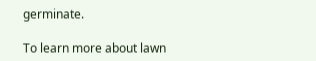germinate.

To learn more about lawn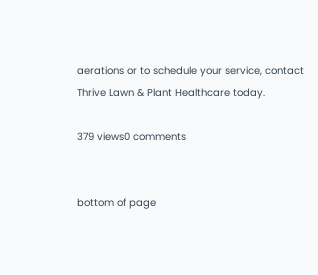aerations or to schedule your service, contact Thrive Lawn & Plant Healthcare today.

379 views0 comments


bottom of page